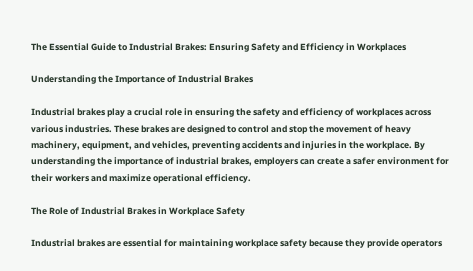The Essential Guide to Industrial Brakes: Ensuring Safety and Efficiency in Workplaces

Understanding the Importance of Industrial Brakes

Industrial brakes play a crucial role in ensuring the safety and efficiency of workplaces across various industries. These brakes are designed to control and stop the movement of heavy machinery, equipment, and vehicles, preventing accidents and injuries in the workplace. By understanding the importance of industrial brakes, employers can create a safer environment for their workers and maximize operational efficiency.

The Role of Industrial Brakes in Workplace Safety

Industrial brakes are essential for maintaining workplace safety because they provide operators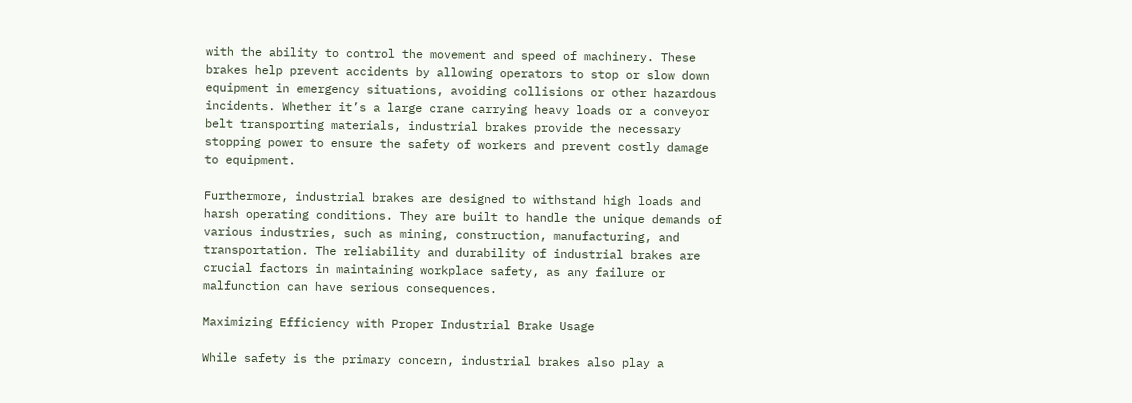with the ability to control the movement and speed of machinery. These brakes help prevent accidents by allowing operators to stop or slow down equipment in emergency situations, avoiding collisions or other hazardous incidents. Whether it’s a large crane carrying heavy loads or a conveyor belt transporting materials, industrial brakes provide the necessary stopping power to ensure the safety of workers and prevent costly damage to equipment.

Furthermore, industrial brakes are designed to withstand high loads and harsh operating conditions. They are built to handle the unique demands of various industries, such as mining, construction, manufacturing, and transportation. The reliability and durability of industrial brakes are crucial factors in maintaining workplace safety, as any failure or malfunction can have serious consequences.

Maximizing Efficiency with Proper Industrial Brake Usage

While safety is the primary concern, industrial brakes also play a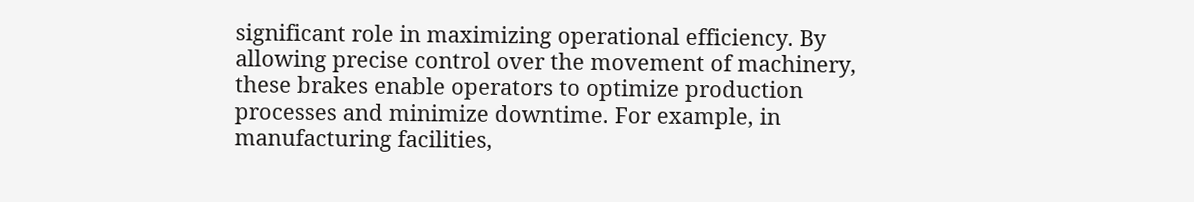significant role in maximizing operational efficiency. By allowing precise control over the movement of machinery, these brakes enable operators to optimize production processes and minimize downtime. For example, in manufacturing facilities,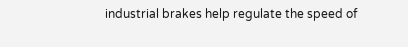industrial brakes help regulate the speed of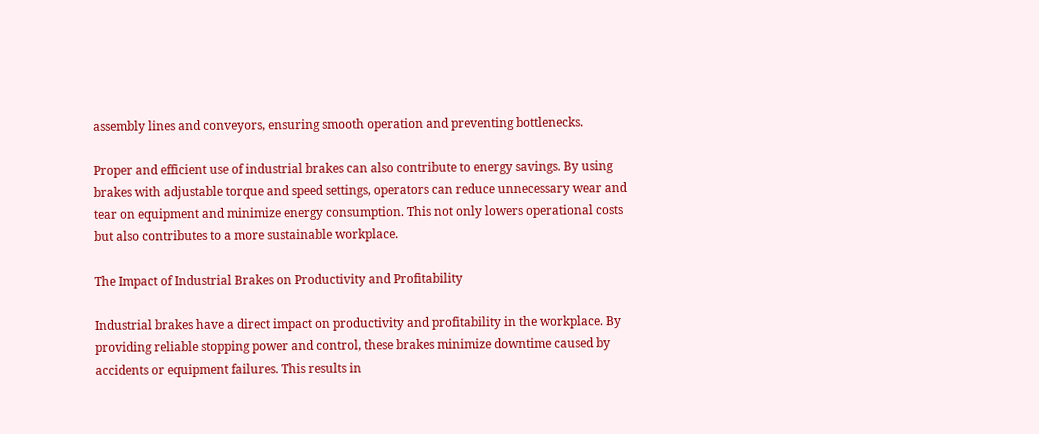assembly lines and conveyors, ensuring smooth operation and preventing bottlenecks.

Proper and efficient use of industrial brakes can also contribute to energy savings. By using brakes with adjustable torque and speed settings, operators can reduce unnecessary wear and tear on equipment and minimize energy consumption. This not only lowers operational costs but also contributes to a more sustainable workplace.

The Impact of Industrial Brakes on Productivity and Profitability

Industrial brakes have a direct impact on productivity and profitability in the workplace. By providing reliable stopping power and control, these brakes minimize downtime caused by accidents or equipment failures. This results in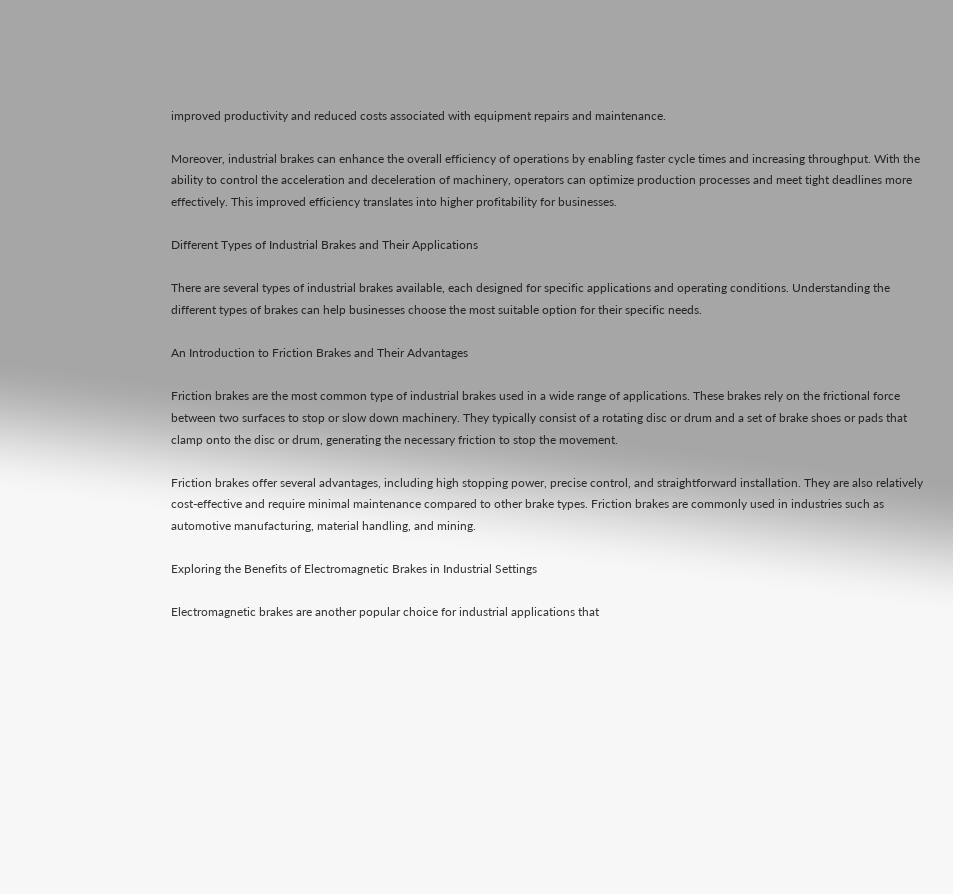improved productivity and reduced costs associated with equipment repairs and maintenance.

Moreover, industrial brakes can enhance the overall efficiency of operations by enabling faster cycle times and increasing throughput. With the ability to control the acceleration and deceleration of machinery, operators can optimize production processes and meet tight deadlines more effectively. This improved efficiency translates into higher profitability for businesses.

Different Types of Industrial Brakes and Their Applications

There are several types of industrial brakes available, each designed for specific applications and operating conditions. Understanding the different types of brakes can help businesses choose the most suitable option for their specific needs.

An Introduction to Friction Brakes and Their Advantages

Friction brakes are the most common type of industrial brakes used in a wide range of applications. These brakes rely on the frictional force between two surfaces to stop or slow down machinery. They typically consist of a rotating disc or drum and a set of brake shoes or pads that clamp onto the disc or drum, generating the necessary friction to stop the movement.

Friction brakes offer several advantages, including high stopping power, precise control, and straightforward installation. They are also relatively cost-effective and require minimal maintenance compared to other brake types. Friction brakes are commonly used in industries such as automotive manufacturing, material handling, and mining.

Exploring the Benefits of Electromagnetic Brakes in Industrial Settings

Electromagnetic brakes are another popular choice for industrial applications that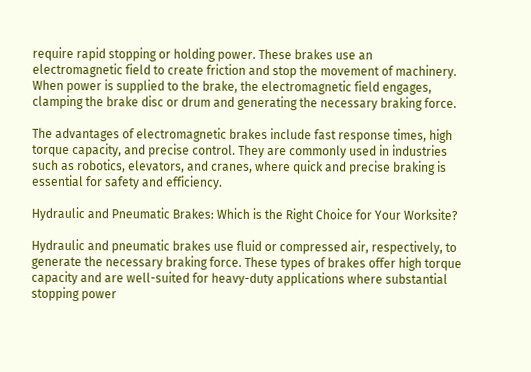require rapid stopping or holding power. These brakes use an electromagnetic field to create friction and stop the movement of machinery. When power is supplied to the brake, the electromagnetic field engages, clamping the brake disc or drum and generating the necessary braking force.

The advantages of electromagnetic brakes include fast response times, high torque capacity, and precise control. They are commonly used in industries such as robotics, elevators, and cranes, where quick and precise braking is essential for safety and efficiency.

Hydraulic and Pneumatic Brakes: Which is the Right Choice for Your Worksite?

Hydraulic and pneumatic brakes use fluid or compressed air, respectively, to generate the necessary braking force. These types of brakes offer high torque capacity and are well-suited for heavy-duty applications where substantial stopping power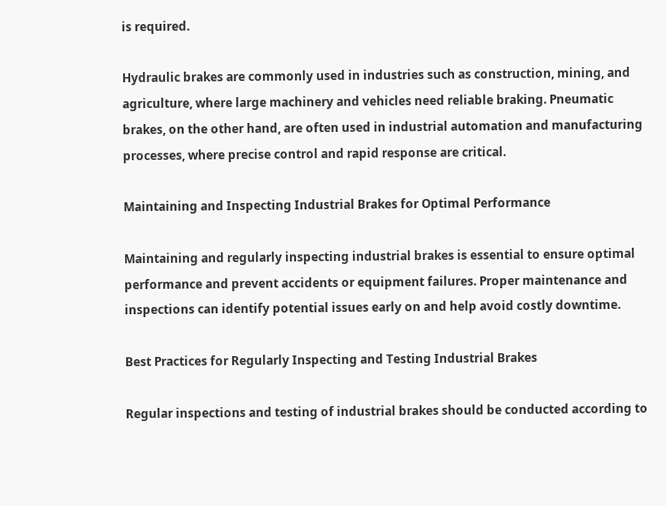is required.

Hydraulic brakes are commonly used in industries such as construction, mining, and agriculture, where large machinery and vehicles need reliable braking. Pneumatic brakes, on the other hand, are often used in industrial automation and manufacturing processes, where precise control and rapid response are critical.

Maintaining and Inspecting Industrial Brakes for Optimal Performance

Maintaining and regularly inspecting industrial brakes is essential to ensure optimal performance and prevent accidents or equipment failures. Proper maintenance and inspections can identify potential issues early on and help avoid costly downtime.

Best Practices for Regularly Inspecting and Testing Industrial Brakes

Regular inspections and testing of industrial brakes should be conducted according to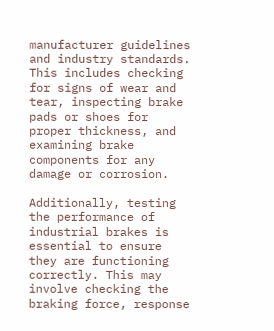manufacturer guidelines and industry standards. This includes checking for signs of wear and tear, inspecting brake pads or shoes for proper thickness, and examining brake components for any damage or corrosion.

Additionally, testing the performance of industrial brakes is essential to ensure they are functioning correctly. This may involve checking the braking force, response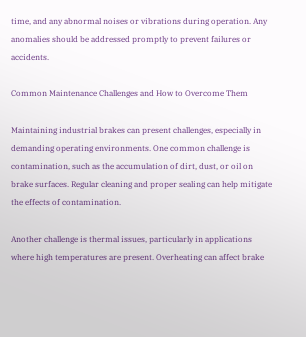time, and any abnormal noises or vibrations during operation. Any anomalies should be addressed promptly to prevent failures or accidents.

Common Maintenance Challenges and How to Overcome Them

Maintaining industrial brakes can present challenges, especially in demanding operating environments. One common challenge is contamination, such as the accumulation of dirt, dust, or oil on brake surfaces. Regular cleaning and proper sealing can help mitigate the effects of contamination.

Another challenge is thermal issues, particularly in applications where high temperatures are present. Overheating can affect brake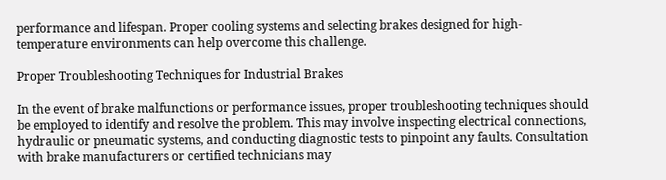performance and lifespan. Proper cooling systems and selecting brakes designed for high-temperature environments can help overcome this challenge.

Proper Troubleshooting Techniques for Industrial Brakes

In the event of brake malfunctions or performance issues, proper troubleshooting techniques should be employed to identify and resolve the problem. This may involve inspecting electrical connections, hydraulic or pneumatic systems, and conducting diagnostic tests to pinpoint any faults. Consultation with brake manufacturers or certified technicians may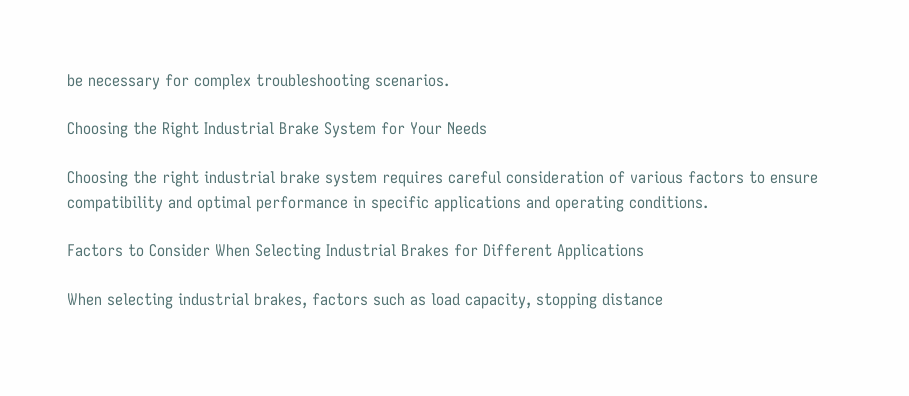be necessary for complex troubleshooting scenarios.

Choosing the Right Industrial Brake System for Your Needs

Choosing the right industrial brake system requires careful consideration of various factors to ensure compatibility and optimal performance in specific applications and operating conditions.

Factors to Consider When Selecting Industrial Brakes for Different Applications

When selecting industrial brakes, factors such as load capacity, stopping distance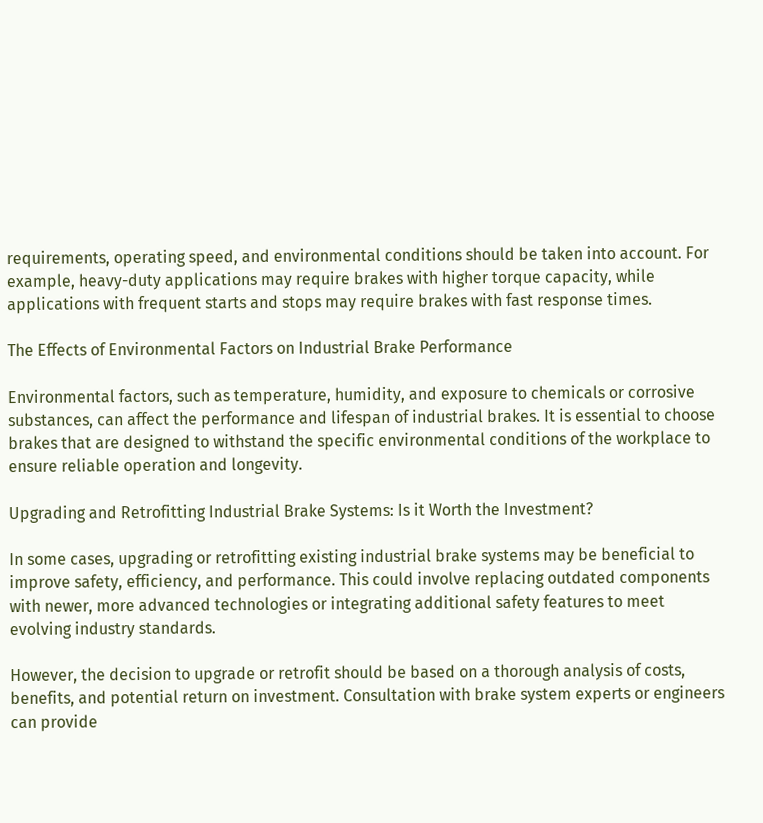requirements, operating speed, and environmental conditions should be taken into account. For example, heavy-duty applications may require brakes with higher torque capacity, while applications with frequent starts and stops may require brakes with fast response times.

The Effects of Environmental Factors on Industrial Brake Performance

Environmental factors, such as temperature, humidity, and exposure to chemicals or corrosive substances, can affect the performance and lifespan of industrial brakes. It is essential to choose brakes that are designed to withstand the specific environmental conditions of the workplace to ensure reliable operation and longevity.

Upgrading and Retrofitting Industrial Brake Systems: Is it Worth the Investment?

In some cases, upgrading or retrofitting existing industrial brake systems may be beneficial to improve safety, efficiency, and performance. This could involve replacing outdated components with newer, more advanced technologies or integrating additional safety features to meet evolving industry standards.

However, the decision to upgrade or retrofit should be based on a thorough analysis of costs, benefits, and potential return on investment. Consultation with brake system experts or engineers can provide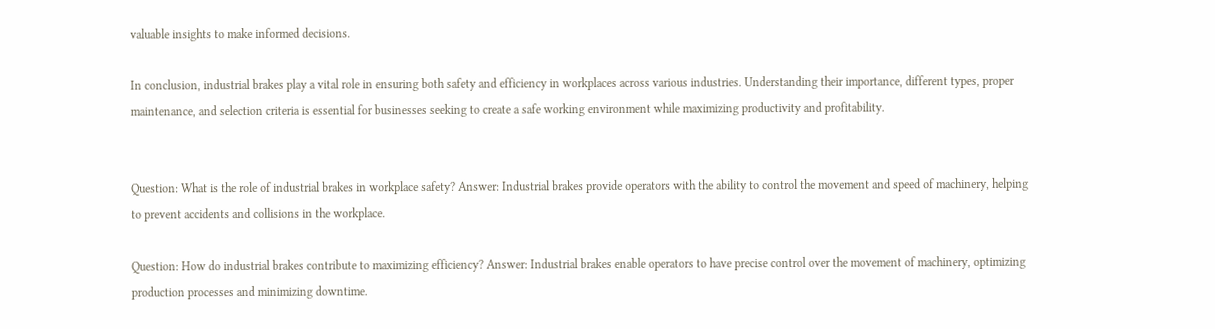valuable insights to make informed decisions.

In conclusion, industrial brakes play a vital role in ensuring both safety and efficiency in workplaces across various industries. Understanding their importance, different types, proper maintenance, and selection criteria is essential for businesses seeking to create a safe working environment while maximizing productivity and profitability.


Question: What is the role of industrial brakes in workplace safety? Answer: Industrial brakes provide operators with the ability to control the movement and speed of machinery, helping to prevent accidents and collisions in the workplace.

Question: How do industrial brakes contribute to maximizing efficiency? Answer: Industrial brakes enable operators to have precise control over the movement of machinery, optimizing production processes and minimizing downtime.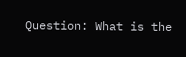Question: What is the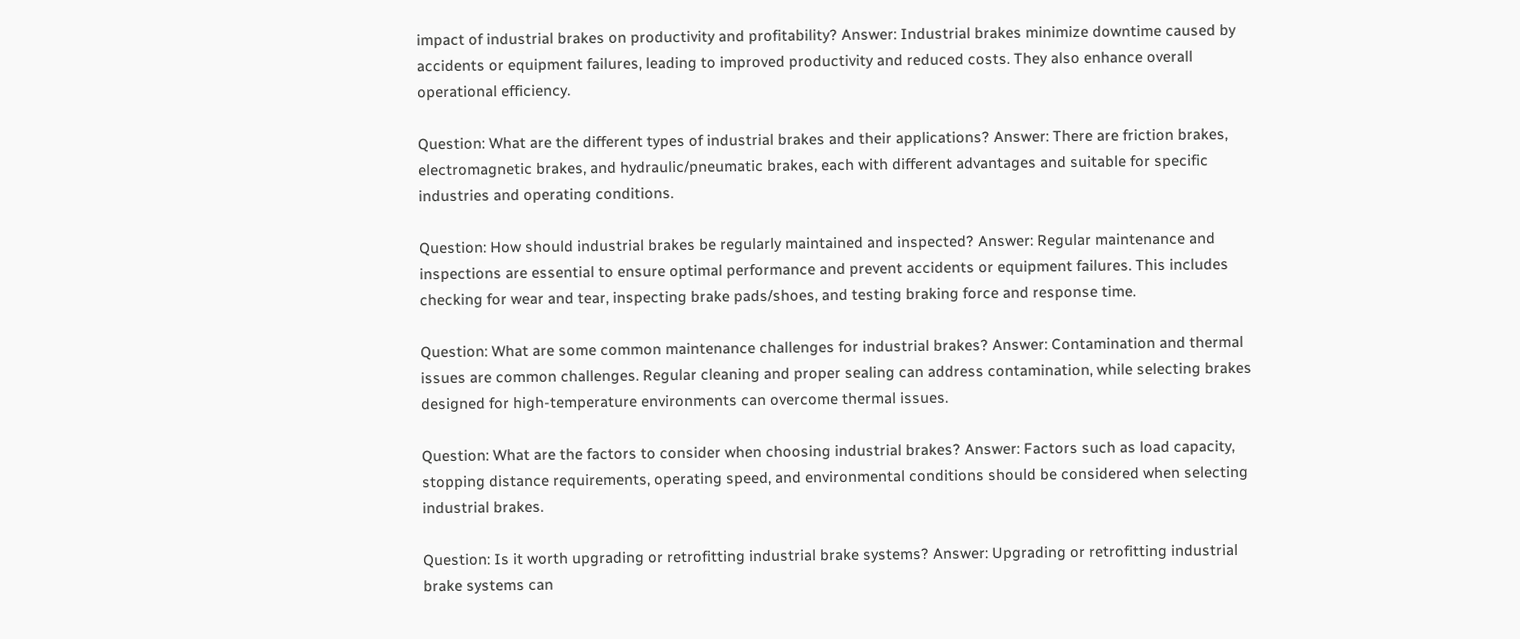impact of industrial brakes on productivity and profitability? Answer: Industrial brakes minimize downtime caused by accidents or equipment failures, leading to improved productivity and reduced costs. They also enhance overall operational efficiency.

Question: What are the different types of industrial brakes and their applications? Answer: There are friction brakes, electromagnetic brakes, and hydraulic/pneumatic brakes, each with different advantages and suitable for specific industries and operating conditions.

Question: How should industrial brakes be regularly maintained and inspected? Answer: Regular maintenance and inspections are essential to ensure optimal performance and prevent accidents or equipment failures. This includes checking for wear and tear, inspecting brake pads/shoes, and testing braking force and response time.

Question: What are some common maintenance challenges for industrial brakes? Answer: Contamination and thermal issues are common challenges. Regular cleaning and proper sealing can address contamination, while selecting brakes designed for high-temperature environments can overcome thermal issues.

Question: What are the factors to consider when choosing industrial brakes? Answer: Factors such as load capacity, stopping distance requirements, operating speed, and environmental conditions should be considered when selecting industrial brakes.

Question: Is it worth upgrading or retrofitting industrial brake systems? Answer: Upgrading or retrofitting industrial brake systems can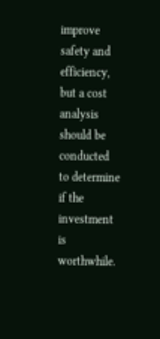improve safety and efficiency, but a cost analysis should be conducted to determine if the investment is worthwhile.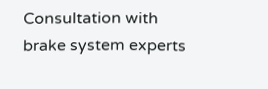Consultation with brake system experts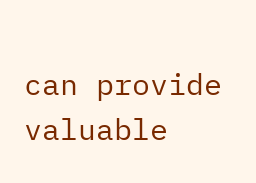can provide valuable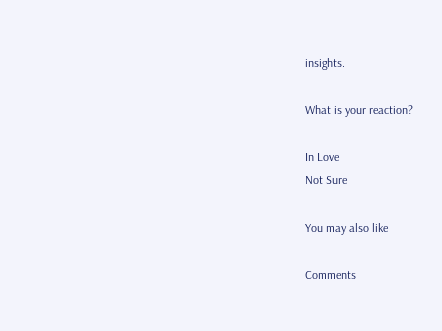insights.

What is your reaction?

In Love
Not Sure

You may also like

Comments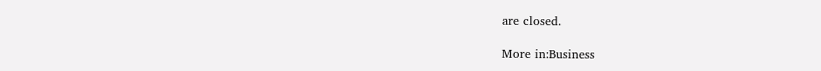are closed.

More in:Business